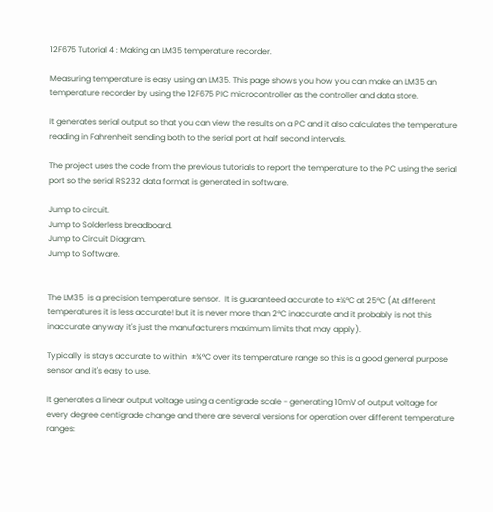12F675 Tutorial 4 : Making an LM35 temperature recorder.

Measuring temperature is easy using an LM35. This page shows you how you can make an LM35 an temperature recorder by using the 12F675 PIC microcontroller as the controller and data store.

It generates serial output so that you can view the results on a PC and it also calculates the temperature reading in Fahrenheit sending both to the serial port at half second intervals.

The project uses the code from the previous tutorials to report the temperature to the PC using the serial port so the serial RS232 data format is generated in software.

Jump to circuit.
Jump to Solderless breadboard.
Jump to Circuit Diagram.
Jump to Software.


The LM35  is a precision temperature sensor.  It is guaranteed accurate to ±¼°C at 25°C (At different temperatures it is less accurate! but it is never more than 2°C inaccurate and it probably is not this inaccurate anyway it's just the manufacturers maximum limits that may apply).

Typically is stays accurate to within  ±¾°C over its temperature range so this is a good general purpose sensor and it's easy to use.

It generates a linear output voltage using a centigrade scale - generating 10mV of output voltage for every degree centigrade change and there are several versions for operation over different temperature ranges: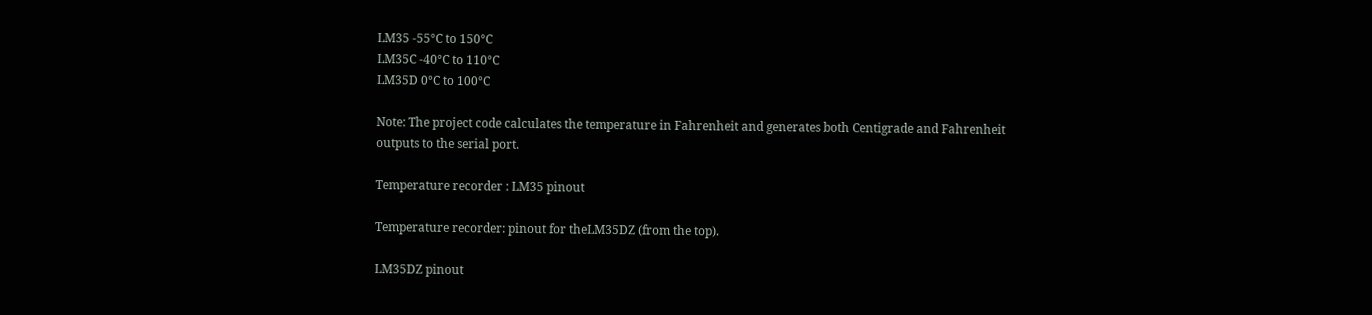LM35 -55°C to 150°C
LM35C -40°C to 110°C
LM35D 0°C to 100°C

Note: The project code calculates the temperature in Fahrenheit and generates both Centigrade and Fahrenheit outputs to the serial port.

Temperature recorder : LM35 pinout

Temperature recorder: pinout for theLM35DZ (from the top).

LM35DZ pinout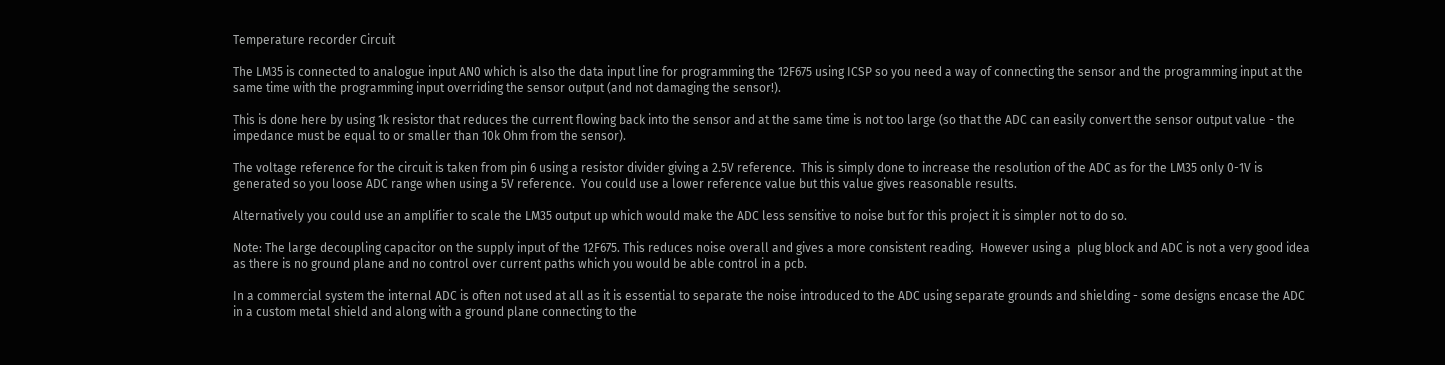Temperature recorder Circuit

The LM35 is connected to analogue input AN0 which is also the data input line for programming the 12F675 using ICSP so you need a way of connecting the sensor and the programming input at the same time with the programming input overriding the sensor output (and not damaging the sensor!).

This is done here by using 1k resistor that reduces the current flowing back into the sensor and at the same time is not too large (so that the ADC can easily convert the sensor output value - the impedance must be equal to or smaller than 10k Ohm from the sensor).

The voltage reference for the circuit is taken from pin 6 using a resistor divider giving a 2.5V reference.  This is simply done to increase the resolution of the ADC as for the LM35 only 0-1V is generated so you loose ADC range when using a 5V reference.  You could use a lower reference value but this value gives reasonable results.

Alternatively you could use an amplifier to scale the LM35 output up which would make the ADC less sensitive to noise but for this project it is simpler not to do so.

Note: The large decoupling capacitor on the supply input of the 12F675. This reduces noise overall and gives a more consistent reading.  However using a  plug block and ADC is not a very good idea as there is no ground plane and no control over current paths which you would be able control in a pcb.

In a commercial system the internal ADC is often not used at all as it is essential to separate the noise introduced to the ADC using separate grounds and shielding - some designs encase the ADC in a custom metal shield and along with a ground plane connecting to the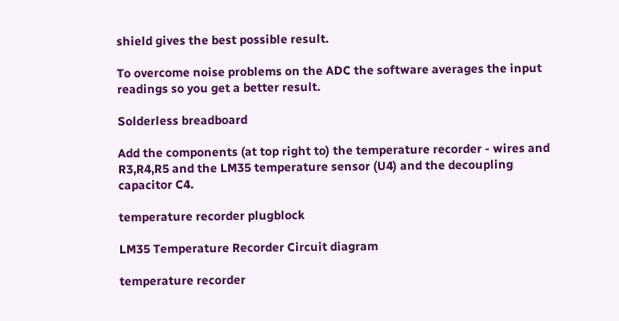shield gives the best possible result.

To overcome noise problems on the ADC the software averages the input readings so you get a better result.

Solderless breadboard

Add the components (at top right to) the temperature recorder - wires and R3,R4,R5 and the LM35 temperature sensor (U4) and the decoupling capacitor C4.

temperature recorder plugblock

LM35 Temperature Recorder Circuit diagram

temperature recorder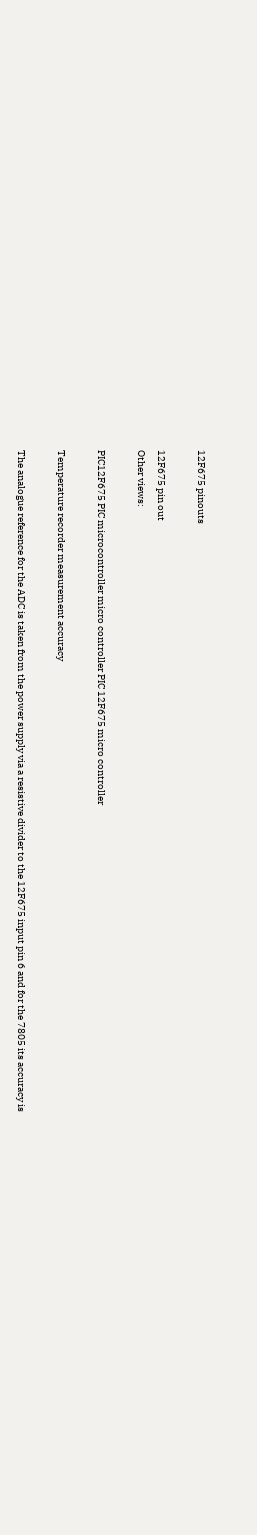12F675 pinouts

12F675 pin out
Other views:

PIC12F675 PIC microcontroller micro controller PIC 12F675 micro controller

Temperature recorder measurement accuracy

The analogue reference for the ADC is taken from the power supply via a resistive divider to the 12F675 input pin 6 and for the 7805 its accuracy is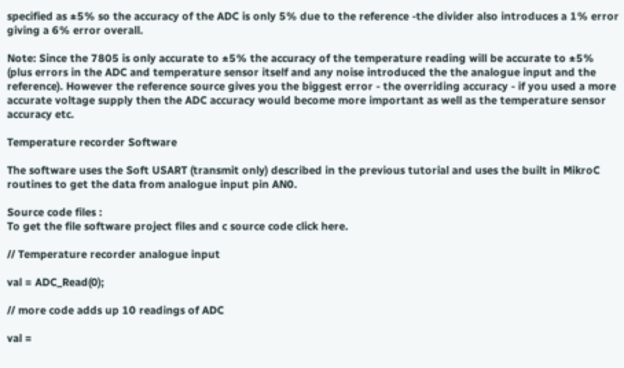specified as ±5% so the accuracy of the ADC is only 5% due to the reference -the divider also introduces a 1% error giving a 6% error overall.

Note: Since the 7805 is only accurate to ±5% the accuracy of the temperature reading will be accurate to ±5% (plus errors in the ADC and temperature sensor itself and any noise introduced the the analogue input and the reference). However the reference source gives you the biggest error - the overriding accuracy - if you used a more accurate voltage supply then the ADC accuracy would become more important as well as the temperature sensor accuracy etc.

Temperature recorder Software

The software uses the Soft USART (transmit only) described in the previous tutorial and uses the built in MikroC routines to get the data from analogue input pin AN0.

Source code files :
To get the file software project files and c source code click here.

// Temperature recorder analogue input

val = ADC_Read(0);

// more code adds up 10 readings of ADC

val =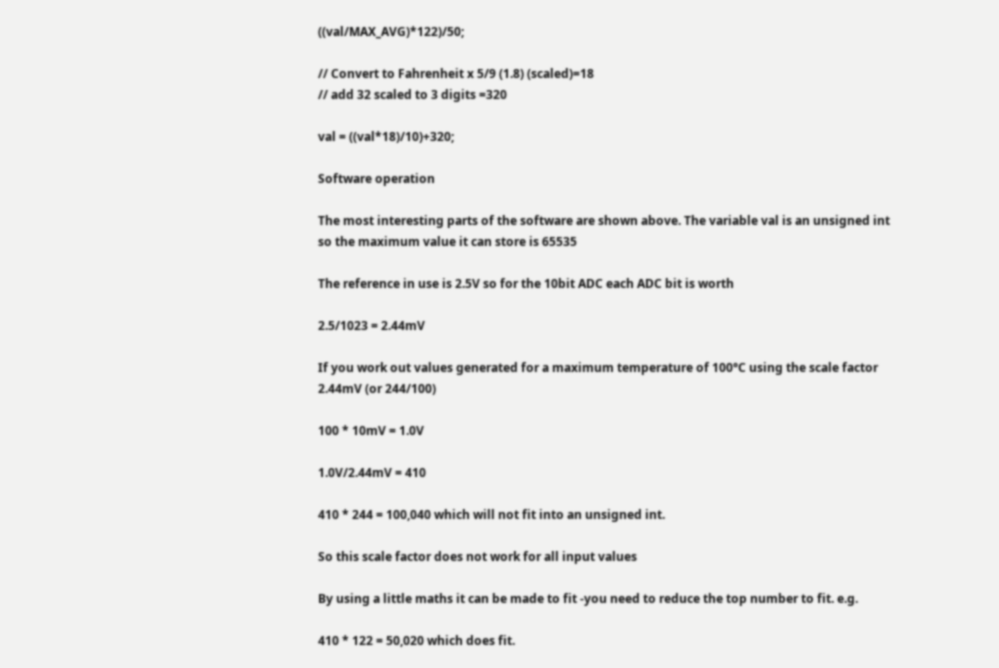((val/MAX_AVG)*122)/50;

// Convert to Fahrenheit x 5/9 (1.8) (scaled)=18
// add 32 scaled to 3 digits =320

val = ((val*18)/10)+320;

Software operation

The most interesting parts of the software are shown above. The variable val is an unsigned int so the maximum value it can store is 65535

The reference in use is 2.5V so for the 10bit ADC each ADC bit is worth

2.5/1023 = 2.44mV

If you work out values generated for a maximum temperature of 100°C using the scale factor 2.44mV (or 244/100)

100 * 10mV = 1.0V

1.0V/2.44mV = 410

410 * 244 = 100,040 which will not fit into an unsigned int.

So this scale factor does not work for all input values

By using a little maths it can be made to fit -you need to reduce the top number to fit. e.g.

410 * 122 = 50,020 which does fit.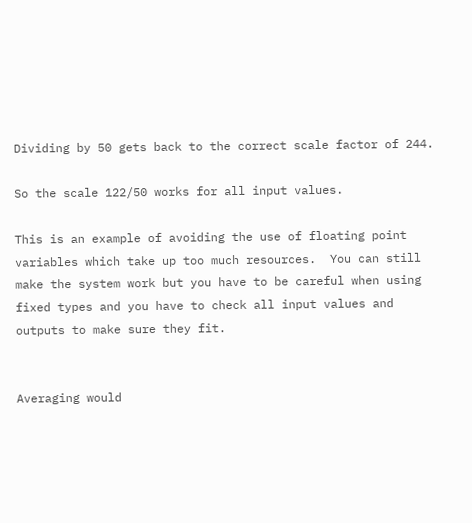Dividing by 50 gets back to the correct scale factor of 244.

So the scale 122/50 works for all input values.

This is an example of avoiding the use of floating point variables which take up too much resources.  You can still make the system work but you have to be careful when using fixed types and you have to check all input values and outputs to make sure they fit.


Averaging would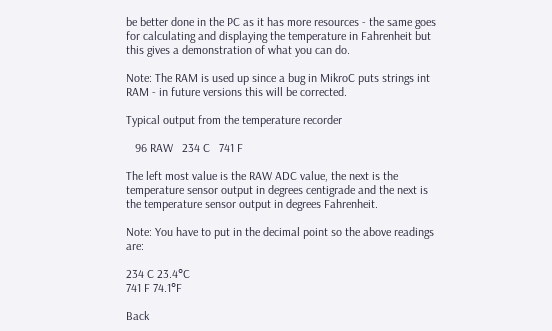be better done in the PC as it has more resources - the same goes for calculating and displaying the temperature in Fahrenheit but this gives a demonstration of what you can do.

Note: The RAM is used up since a bug in MikroC puts strings int RAM - in future versions this will be corrected.

Typical output from the temperature recorder

   96 RAW   234 C   741 F

The left most value is the RAW ADC value, the next is the temperature sensor output in degrees centigrade and the next is the temperature sensor output in degrees Fahrenheit.

Note: You have to put in the decimal point so the above readings are:

234 C 23.4°C
741 F 74.1°F

Back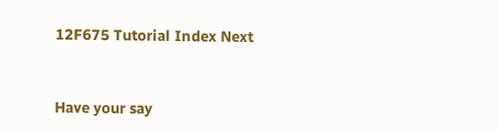12F675 Tutorial Index Next


Have your say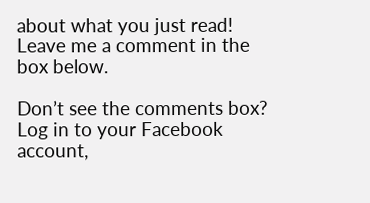about what you just read! Leave me a comment in the box below.

Don’t see the comments box? Log in to your Facebook account,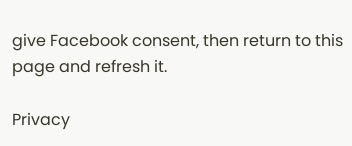give Facebook consent, then return to this page and refresh it.

Privacy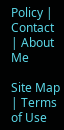Policy | Contact | About Me

Site Map | Terms of Use